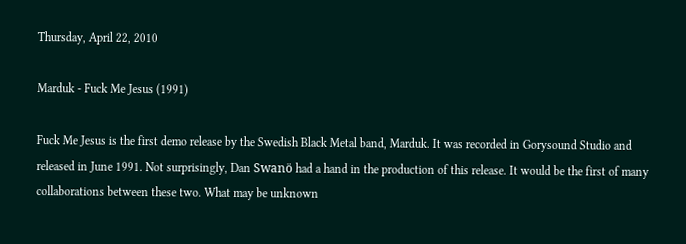Thursday, April 22, 2010

Marduk - Fuck Me Jesus (1991)

Fuck Me Jesus is the first demo release by the Swedish Black Metal band, Marduk. It was recorded in Gorysound Studio and released in June 1991. Not surprisingly, Dan Swanö had a hand in the production of this release. It would be the first of many collaborations between these two. What may be unknown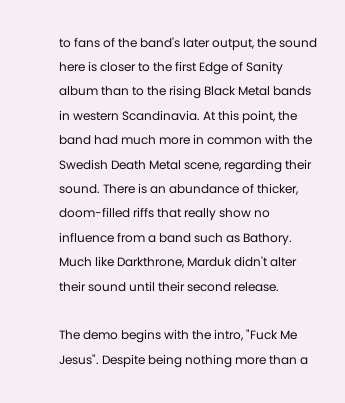to fans of the band's later output, the sound here is closer to the first Edge of Sanity album than to the rising Black Metal bands in western Scandinavia. At this point, the band had much more in common with the Swedish Death Metal scene, regarding their sound. There is an abundance of thicker, doom-filled riffs that really show no influence from a band such as Bathory. Much like Darkthrone, Marduk didn't alter their sound until their second release.

The demo begins with the intro, "Fuck Me Jesus". Despite being nothing more than a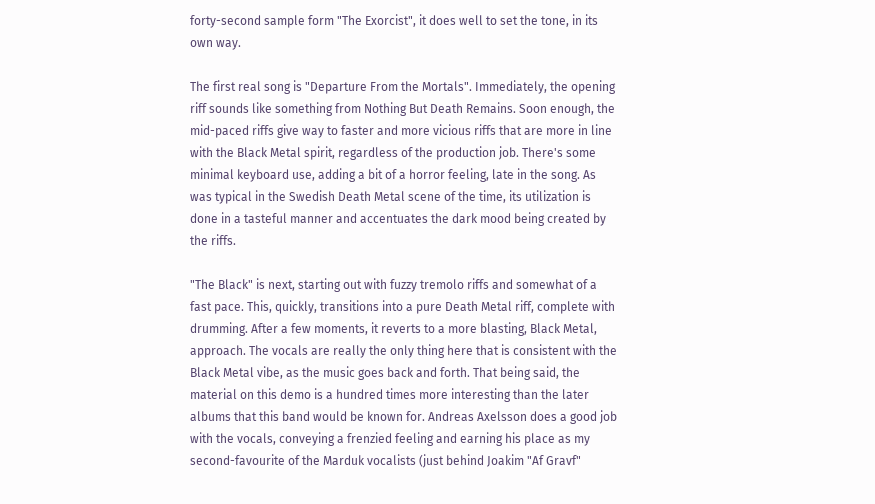forty-second sample form "The Exorcist", it does well to set the tone, in its own way.

The first real song is "Departure From the Mortals". Immediately, the opening riff sounds like something from Nothing But Death Remains. Soon enough, the mid-paced riffs give way to faster and more vicious riffs that are more in line with the Black Metal spirit, regardless of the production job. There's some minimal keyboard use, adding a bit of a horror feeling, late in the song. As was typical in the Swedish Death Metal scene of the time, its utilization is done in a tasteful manner and accentuates the dark mood being created by the riffs.

"The Black" is next, starting out with fuzzy tremolo riffs and somewhat of a fast pace. This, quickly, transitions into a pure Death Metal riff, complete with drumming. After a few moments, it reverts to a more blasting, Black Metal, approach. The vocals are really the only thing here that is consistent with the Black Metal vibe, as the music goes back and forth. That being said, the material on this demo is a hundred times more interesting than the later albums that this band would be known for. Andreas Axelsson does a good job with the vocals, conveying a frenzied feeling and earning his place as my second-favourite of the Marduk vocalists (just behind Joakim "Af Gravf"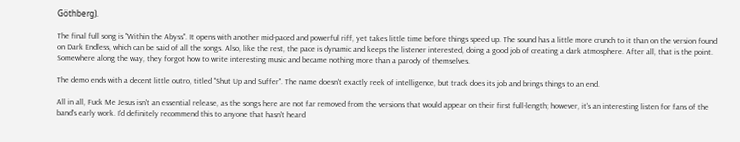Göthberg).

The final full song is "Within the Abyss". It opens with another mid-paced and powerful riff, yet takes little time before things speed up. The sound has a little more crunch to it than on the version found on Dark Endless, which can be said of all the songs. Also, like the rest, the pace is dynamic and keeps the listener interested, doing a good job of creating a dark atmosphere. After all, that is the point. Somewhere along the way, they forgot how to write interesting music and became nothing more than a parody of themselves.

The demo ends with a decent little outro, titled "Shut Up and Suffer". The name doesn't exactly reek of intelligence, but track does its job and brings things to an end.

All in all, Fuck Me Jesus isn't an essential release, as the songs here are not far removed from the versions that would appear on their first full-length; however, it's an interesting listen for fans of the band's early work. I'd definitely recommend this to anyone that hasn't heard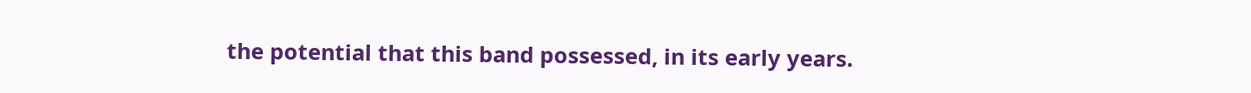the potential that this band possessed, in its early years.